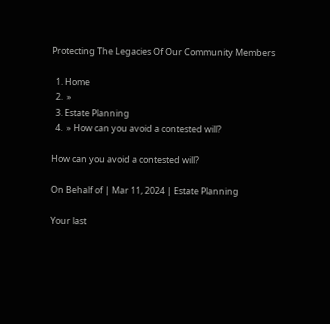Protecting The Legacies Of Our Community Members

  1. Home
  2.  »
  3. Estate Planning
  4.  » How can you avoid a contested will?

How can you avoid a contested will?

On Behalf of | Mar 11, 2024 | Estate Planning

Your last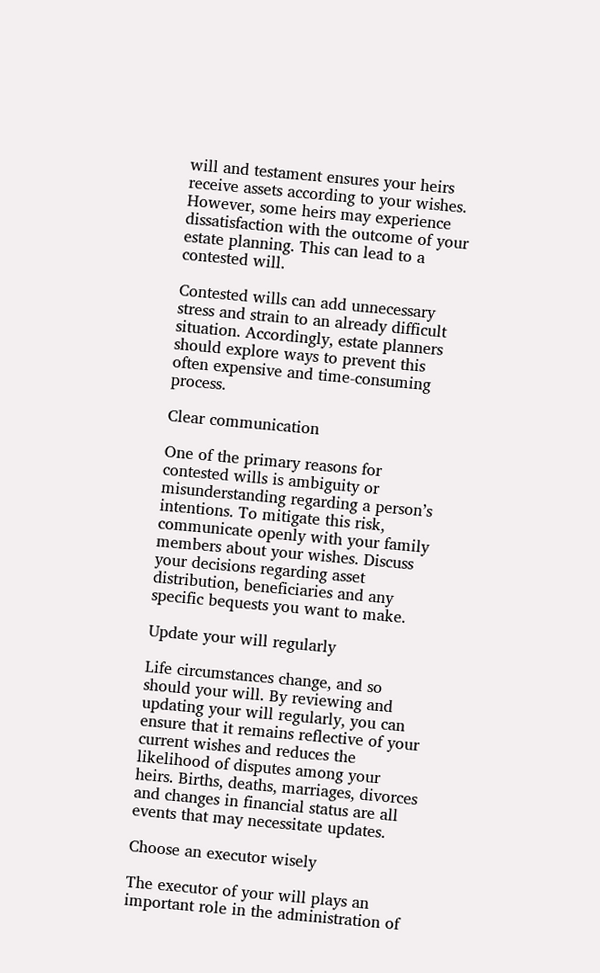will and testament ensures your heirs receive assets according to your wishes. However, some heirs may experience dissatisfaction with the outcome of your estate planning. This can lead to a contested will.

Contested wills can add unnecessary stress and strain to an already difficult situation. Accordingly, estate planners should explore ways to prevent this often expensive and time-consuming process.

Clear communication

One of the primary reasons for contested wills is ambiguity or misunderstanding regarding a person’s intentions. To mitigate this risk, communicate openly with your family members about your wishes. Discuss your decisions regarding asset distribution, beneficiaries and any specific bequests you want to make.

Update your will regularly

Life circumstances change, and so should your will. By reviewing and updating your will regularly, you can ensure that it remains reflective of your current wishes and reduces the likelihood of disputes among your heirs. Births, deaths, marriages, divorces and changes in financial status are all events that may necessitate updates.

Choose an executor wisely

The executor of your will plays an important role in the administration of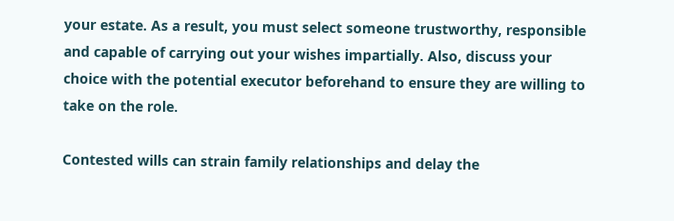your estate. As a result, you must select someone trustworthy, responsible and capable of carrying out your wishes impartially. Also, discuss your choice with the potential executor beforehand to ensure they are willing to take on the role.

Contested wills can strain family relationships and delay the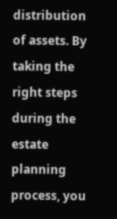distribution of assets. By taking the right steps during the estate planning process, you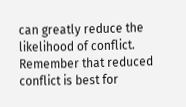can greatly reduce the likelihood of conflict. Remember that reduced conflict is best for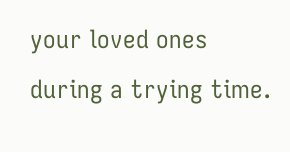your loved ones during a trying time.